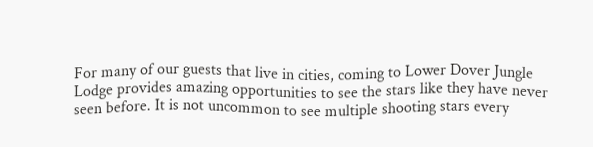For many of our guests that live in cities, coming to Lower Dover Jungle Lodge provides amazing opportunities to see the stars like they have never seen before. It is not uncommon to see multiple shooting stars every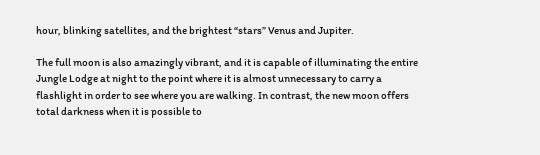hour, blinking satellites, and the brightest “stars” Venus and Jupiter.

The full moon is also amazingly vibrant, and it is capable of illuminating the entire Jungle Lodge at night to the point where it is almost unnecessary to carry a flashlight in order to see where you are walking. In contrast, the new moon offers total darkness when it is possible to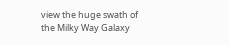view the huge swath of the Milky Way Galaxy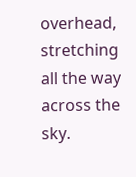overhead, stretching all the way across the sky.